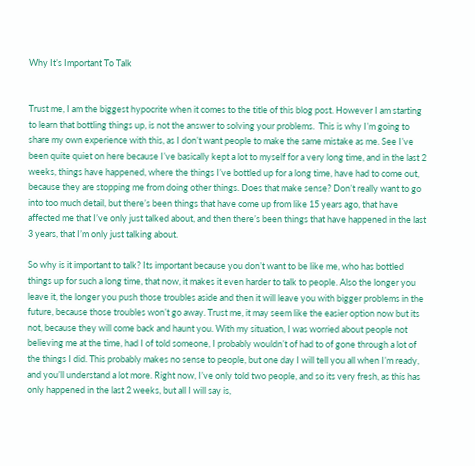Why It’s Important To Talk


Trust me, I am the biggest hypocrite when it comes to the title of this blog post. However I am starting to learn that bottling things up, is not the answer to solving your problems.  This is why I’m going to share my own experience with this, as I don’t want people to make the same mistake as me. See I’ve been quite quiet on here because I’ve basically kept a lot to myself for a very long time, and in the last 2 weeks, things have happened, where the things I’ve bottled up for a long time, have had to come out, because they are stopping me from doing other things. Does that make sense? Don’t really want to go into too much detail, but there’s been things that have come up from like 15 years ago, that have affected me that I’ve only just talked about, and then there’s been things that have happened in the last 3 years, that I’m only just talking about.

So why is it important to talk? Its important because you don’t want to be like me, who has bottled things up for such a long time, that now, it makes it even harder to talk to people. Also the longer you leave it, the longer you push those troubles aside and then it will leave you with bigger problems in the future, because those troubles won’t go away. Trust me, it may seem like the easier option now but its not, because they will come back and haunt you. With my situation, I was worried about people not believing me at the time, had I of told someone, I probably wouldn’t of had to of gone through a lot of the things I did. This probably makes no sense to people, but one day I will tell you all when I’m ready, and you’ll understand a lot more. Right now, I’ve only told two people, and so its very fresh, as this has only happened in the last 2 weeks, but all I will say is,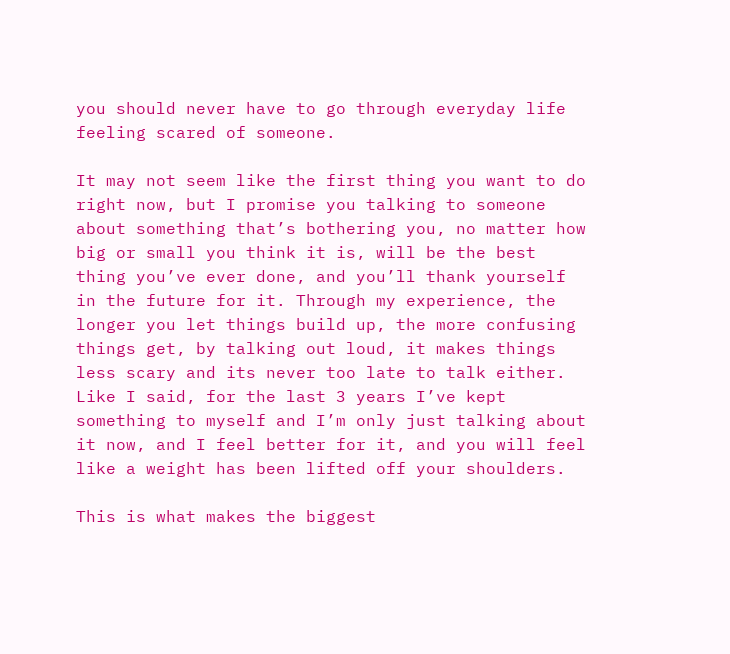you should never have to go through everyday life feeling scared of someone.

It may not seem like the first thing you want to do right now, but I promise you talking to someone about something that’s bothering you, no matter how big or small you think it is, will be the best thing you’ve ever done, and you’ll thank yourself in the future for it. Through my experience, the longer you let things build up, the more confusing things get, by talking out loud, it makes things less scary and its never too late to talk either. Like I said, for the last 3 years I’ve kept something to myself and I’m only just talking about it now, and I feel better for it, and you will feel like a weight has been lifted off your shoulders.

This is what makes the biggest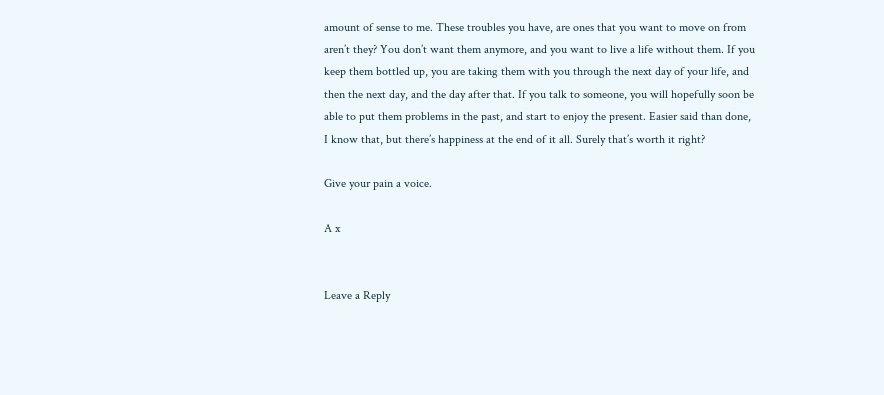amount of sense to me. These troubles you have, are ones that you want to move on from aren’t they? You don’t want them anymore, and you want to live a life without them. If you keep them bottled up, you are taking them with you through the next day of your life, and then the next day, and the day after that. If you talk to someone, you will hopefully soon be able to put them problems in the past, and start to enjoy the present. Easier said than done, I know that, but there’s happiness at the end of it all. Surely that’s worth it right?

Give your pain a voice.

A x


Leave a Reply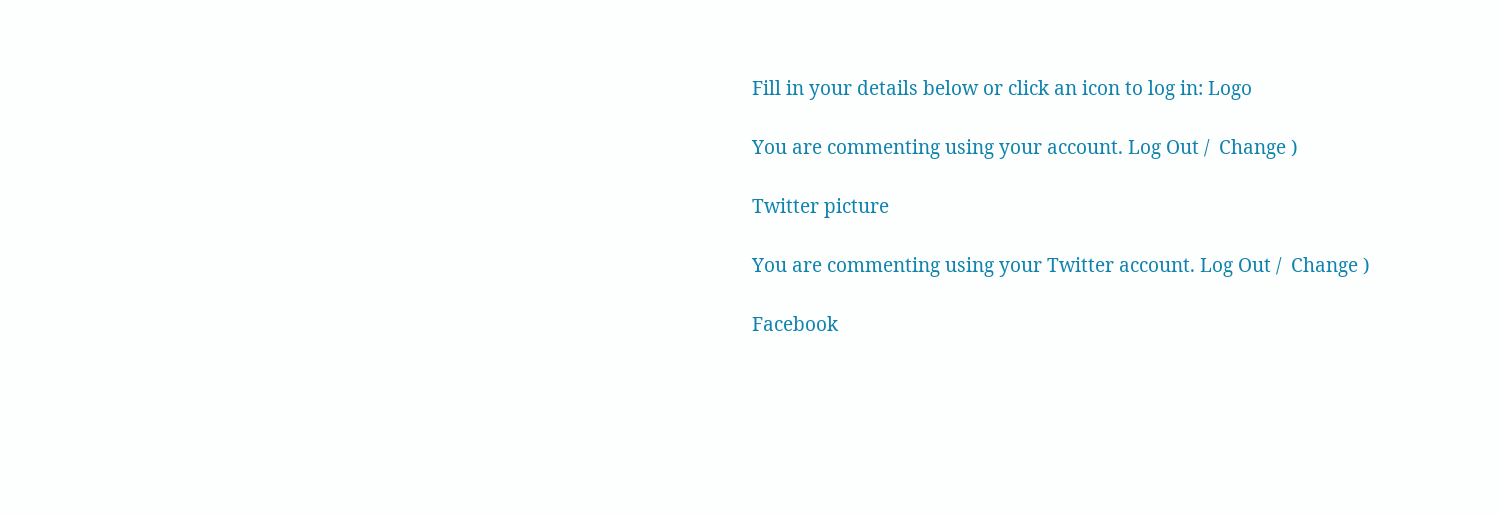Fill in your details below or click an icon to log in: Logo

You are commenting using your account. Log Out /  Change )

Twitter picture

You are commenting using your Twitter account. Log Out /  Change )

Facebook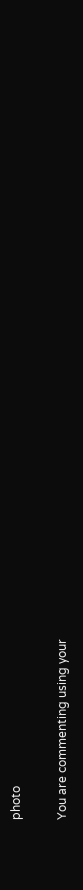photo

You are commenting using your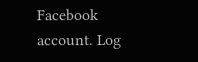Facebook account. Log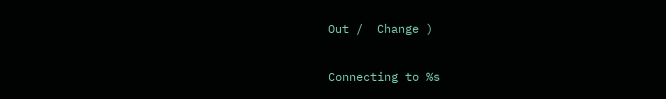Out /  Change )

Connecting to %s